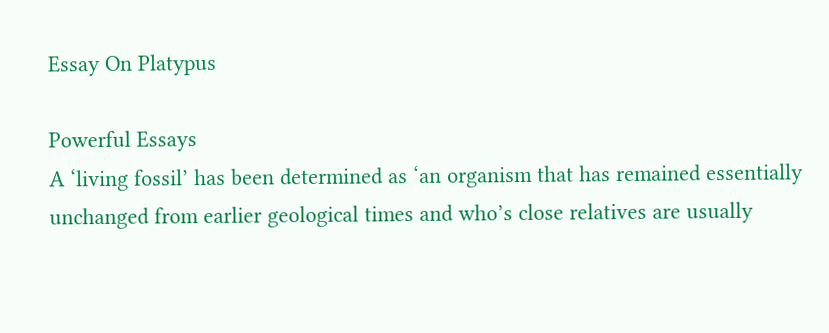Essay On Platypus

Powerful Essays
A ‘living fossil’ has been determined as ‘an organism that has remained essentially unchanged from earlier geological times and who’s close relatives are usually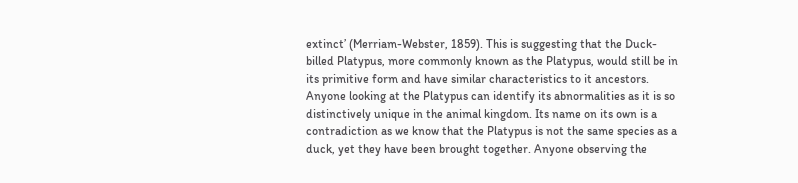extinct’ (Merriam-Webster, 1859). This is suggesting that the Duck-billed Platypus, more commonly known as the Platypus, would still be in its primitive form and have similar characteristics to it ancestors. Anyone looking at the Platypus can identify its abnormalities as it is so distinctively unique in the animal kingdom. Its name on its own is a contradiction as we know that the Platypus is not the same species as a duck, yet they have been brought together. Anyone observing the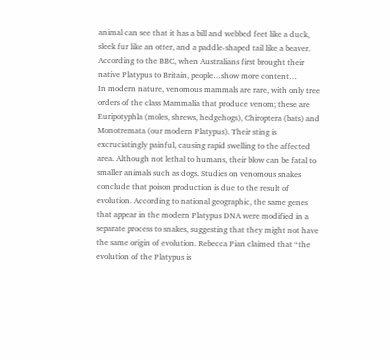animal can see that it has a bill and webbed feet like a duck, sleek fur like an otter, and a paddle-shaped tail like a beaver. According to the BBC, when Australians first brought their native Platypus to Britain, people…show more content…
In modern nature, venomous mammals are rare, with only tree orders of the class Mammalia that produce venom; these are Euripotyphla (moles, shrews, hedgehogs), Chiroptera (bats) and Monotremata (our modern Platypus). Their sting is excruciatingly painful, causing rapid swelling to the affected area. Although not lethal to humans, their blow can be fatal to smaller animals such as dogs. Studies on venomous snakes conclude that poison production is due to the result of evolution. According to national geographic, the same genes that appear in the modern Platypus DNA were modified in a separate process to snakes, suggesting that they might not have the same origin of evolution. Rebecca Pian claimed that “the evolution of the Platypus is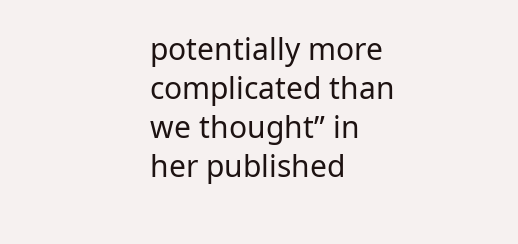potentially more complicated than we thought” in her published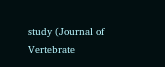study (Journal of Vertebrate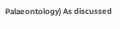Palaeontology) As discussed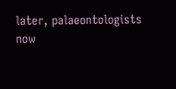later, palaeontologists now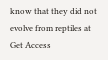know that they did not evolve from reptiles at
Get Access